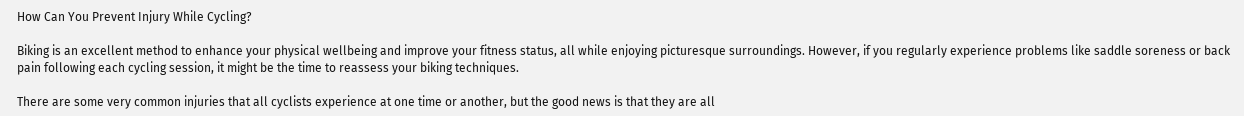How Can You Prevent Injury While Cycling?

Biking is an excellent method to enhance your physical wellbeing and improve your fitness status, all while enjoying picturesque surroundings. However, if you regularly experience problems like saddle soreness or back pain following each cycling session, it might be the time to reassess your biking techniques.

There are some very common injuries that all cyclists experience at one time or another, but the good news is that they are all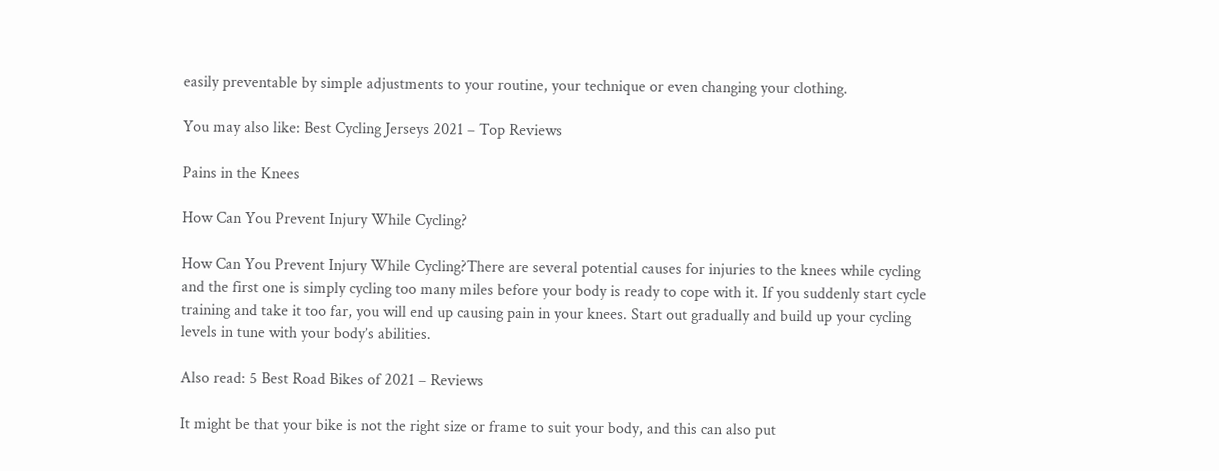easily preventable by simple adjustments to your routine, your technique or even changing your clothing.

You may also like: Best Cycling Jerseys 2021 – Top Reviews

Pains in the Knees

How Can You Prevent Injury While Cycling?

How Can You Prevent Injury While Cycling?There are several potential causes for injuries to the knees while cycling and the first one is simply cycling too many miles before your body is ready to cope with it. If you suddenly start cycle training and take it too far, you will end up causing pain in your knees. Start out gradually and build up your cycling levels in tune with your body’s abilities.

Also read: 5 Best Road Bikes of 2021 – Reviews

It might be that your bike is not the right size or frame to suit your body, and this can also put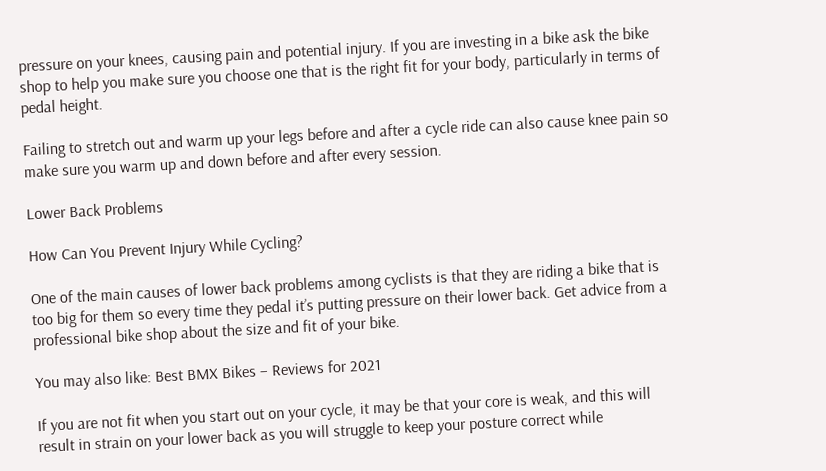pressure on your knees, causing pain and potential injury. If you are investing in a bike ask the bike shop to help you make sure you choose one that is the right fit for your body, particularly in terms of pedal height.

Failing to stretch out and warm up your legs before and after a cycle ride can also cause knee pain so make sure you warm up and down before and after every session.

Lower Back Problems

How Can You Prevent Injury While Cycling?

One of the main causes of lower back problems among cyclists is that they are riding a bike that is too big for them so every time they pedal it’s putting pressure on their lower back. Get advice from a professional bike shop about the size and fit of your bike.

You may also like: Best BMX Bikes – Reviews for 2021

If you are not fit when you start out on your cycle, it may be that your core is weak, and this will result in strain on your lower back as you will struggle to keep your posture correct while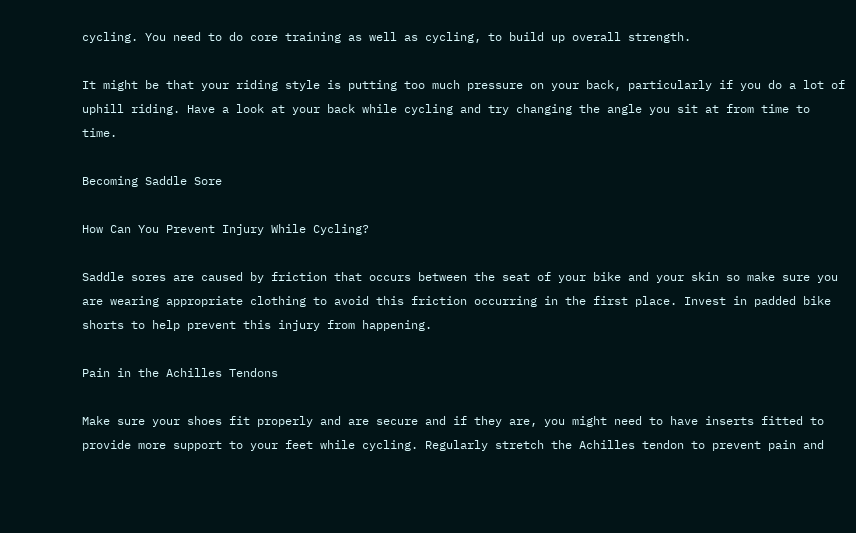cycling. You need to do core training as well as cycling, to build up overall strength.

It might be that your riding style is putting too much pressure on your back, particularly if you do a lot of uphill riding. Have a look at your back while cycling and try changing the angle you sit at from time to time.

Becoming Saddle Sore

How Can You Prevent Injury While Cycling?

Saddle sores are caused by friction that occurs between the seat of your bike and your skin so make sure you are wearing appropriate clothing to avoid this friction occurring in the first place. Invest in padded bike shorts to help prevent this injury from happening.

Pain in the Achilles Tendons

Make sure your shoes fit properly and are secure and if they are, you might need to have inserts fitted to provide more support to your feet while cycling. Regularly stretch the Achilles tendon to prevent pain and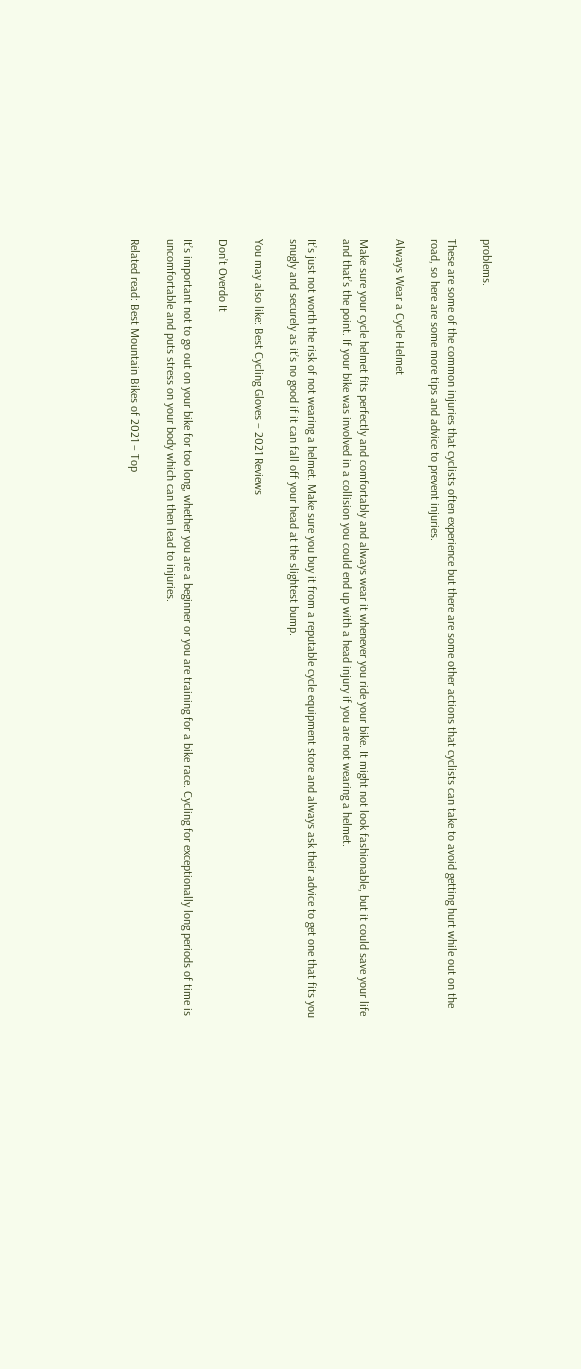problems.

These are some of the common injuries that cyclists often experience but there are some other actions that cyclists can take to avoid getting hurt while out on the road, so here are some more tips and advice to prevent injuries.

Always Wear a Cycle Helmet

Make sure your cycle helmet fits perfectly and comfortably and always wear it whenever you ride your bike. It might not look fashionable, but it could save your life and that’s the point. If your bike was involved in a collision you could end up with a head injury if you are not wearing a helmet.

It’s just not worth the risk of not wearing a helmet. Make sure you buy it from a reputable cycle equipment store and always ask their advice to get one that fits you snugly and securely as it’s no good if it can fall off your head at the slightest bump.

You may also like: Best Cycling Gloves – 2021 Reviews

Don’t Overdo It

It’s important not to go out on your bike for too long, whether you are a beginner or you are training for a bike race. Cycling for exceptionally long periods of time is uncomfortable and puts stress on your body which can then lead to injuries.

Related read: Best Mountain Bikes of 2021 – Top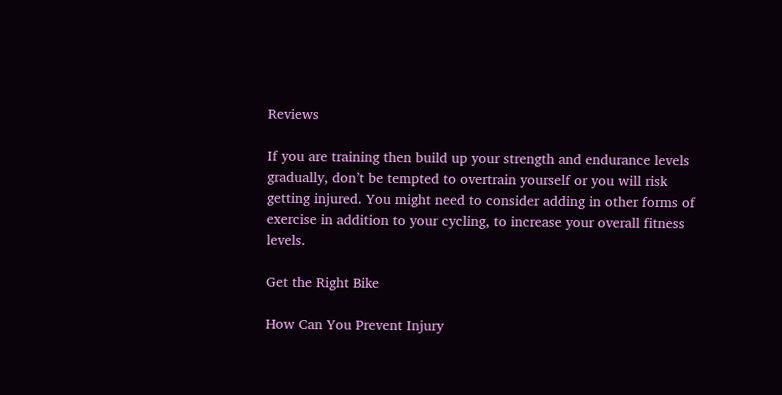Reviews

If you are training then build up your strength and endurance levels gradually, don’t be tempted to overtrain yourself or you will risk getting injured. You might need to consider adding in other forms of exercise in addition to your cycling, to increase your overall fitness levels.

Get the Right Bike

How Can You Prevent Injury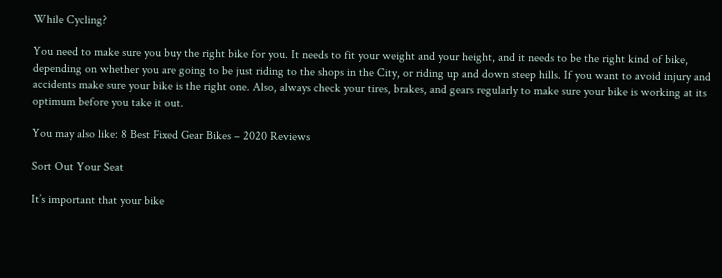While Cycling?

You need to make sure you buy the right bike for you. It needs to fit your weight and your height, and it needs to be the right kind of bike, depending on whether you are going to be just riding to the shops in the City, or riding up and down steep hills. If you want to avoid injury and accidents make sure your bike is the right one. Also, always check your tires, brakes, and gears regularly to make sure your bike is working at its optimum before you take it out.

You may also like: 8 Best Fixed Gear Bikes – 2020 Reviews

Sort Out Your Seat

It’s important that your bike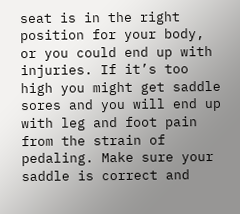seat is in the right position for your body, or you could end up with injuries. If it’s too high you might get saddle sores and you will end up with leg and foot pain from the strain of pedaling. Make sure your saddle is correct and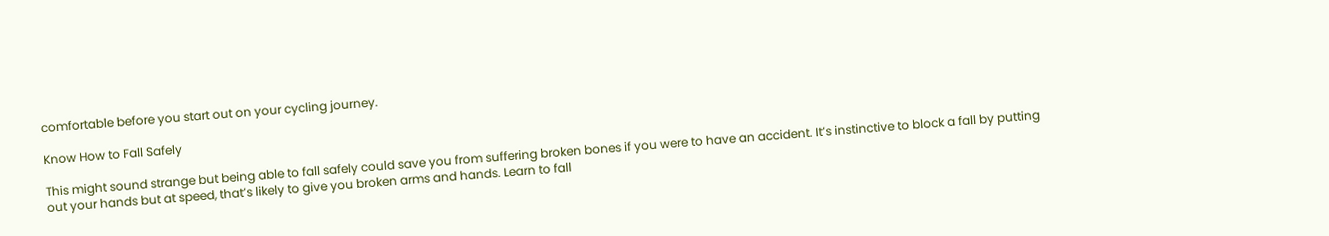comfortable before you start out on your cycling journey.

Know How to Fall Safely

This might sound strange but being able to fall safely could save you from suffering broken bones if you were to have an accident. It’s instinctive to block a fall by putting out your hands but at speed, that’s likely to give you broken arms and hands. Learn to fall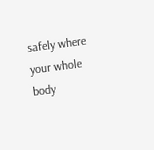safely where your whole body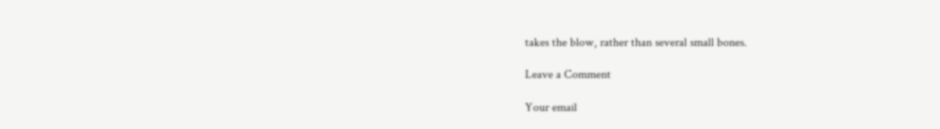takes the blow, rather than several small bones.

Leave a Comment

Your email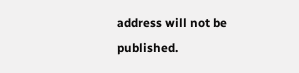address will not be published.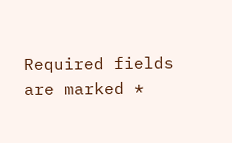Required fields are marked *